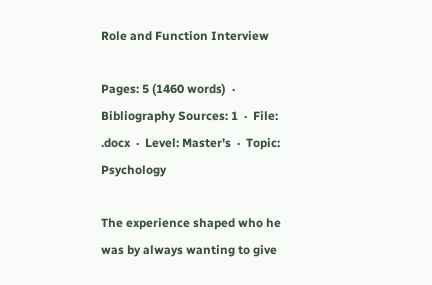Role and Function Interview

Pages: 5 (1460 words)  ·  Bibliography Sources: 1  ·  File: .docx  ·  Level: Master's  ·  Topic: Psychology

The experience shaped who he was by always wanting to give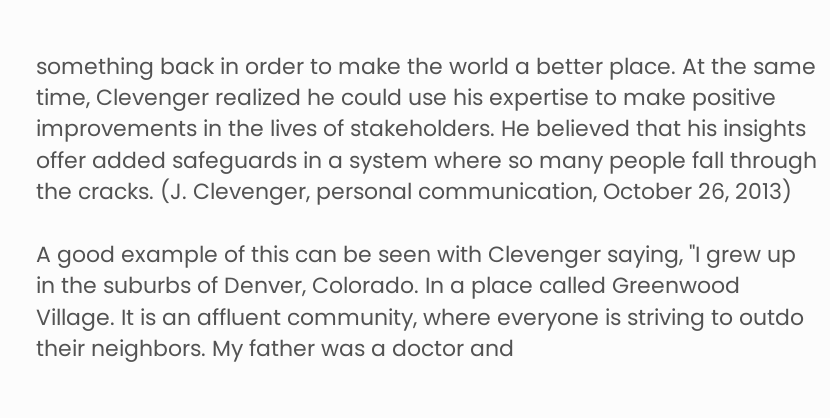something back in order to make the world a better place. At the same time, Clevenger realized he could use his expertise to make positive improvements in the lives of stakeholders. He believed that his insights offer added safeguards in a system where so many people fall through the cracks. (J. Clevenger, personal communication, October 26, 2013)

A good example of this can be seen with Clevenger saying, "I grew up in the suburbs of Denver, Colorado. In a place called Greenwood Village. It is an affluent community, where everyone is striving to outdo their neighbors. My father was a doctor and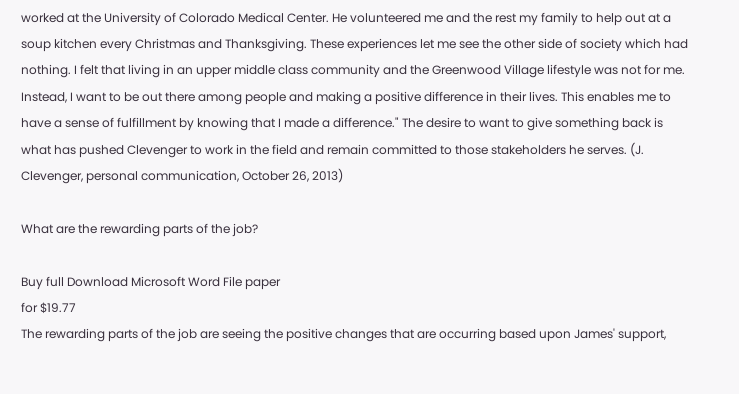worked at the University of Colorado Medical Center. He volunteered me and the rest my family to help out at a soup kitchen every Christmas and Thanksgiving. These experiences let me see the other side of society which had nothing. I felt that living in an upper middle class community and the Greenwood Village lifestyle was not for me. Instead, I want to be out there among people and making a positive difference in their lives. This enables me to have a sense of fulfillment by knowing that I made a difference." The desire to want to give something back is what has pushed Clevenger to work in the field and remain committed to those stakeholders he serves. (J. Clevenger, personal communication, October 26, 2013)

What are the rewarding parts of the job?

Buy full Download Microsoft Word File paper
for $19.77
The rewarding parts of the job are seeing the positive changes that are occurring based upon James' support,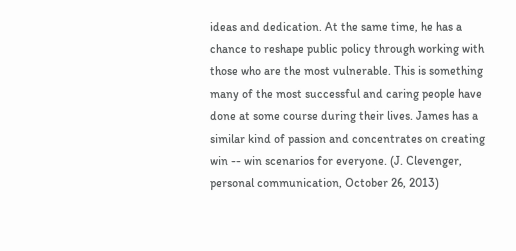ideas and dedication. At the same time, he has a chance to reshape public policy through working with those who are the most vulnerable. This is something many of the most successful and caring people have done at some course during their lives. James has a similar kind of passion and concentrates on creating win -- win scenarios for everyone. (J. Clevenger, personal communication, October 26, 2013)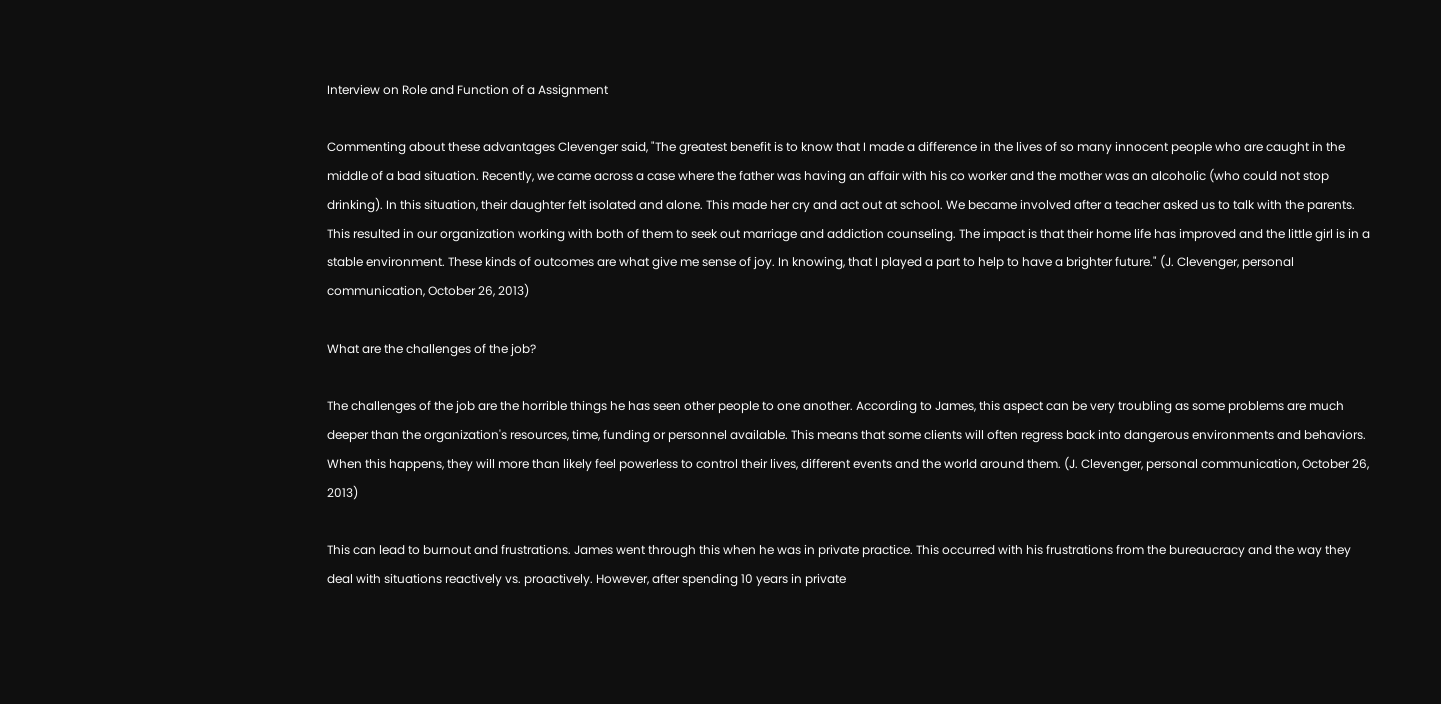Interview on Role and Function of a Assignment

Commenting about these advantages Clevenger said, "The greatest benefit is to know that I made a difference in the lives of so many innocent people who are caught in the middle of a bad situation. Recently, we came across a case where the father was having an affair with his co worker and the mother was an alcoholic (who could not stop drinking). In this situation, their daughter felt isolated and alone. This made her cry and act out at school. We became involved after a teacher asked us to talk with the parents. This resulted in our organization working with both of them to seek out marriage and addiction counseling. The impact is that their home life has improved and the little girl is in a stable environment. These kinds of outcomes are what give me sense of joy. In knowing, that I played a part to help to have a brighter future." (J. Clevenger, personal communication, October 26, 2013)

What are the challenges of the job?

The challenges of the job are the horrible things he has seen other people to one another. According to James, this aspect can be very troubling as some problems are much deeper than the organization's resources, time, funding or personnel available. This means that some clients will often regress back into dangerous environments and behaviors. When this happens, they will more than likely feel powerless to control their lives, different events and the world around them. (J. Clevenger, personal communication, October 26, 2013)

This can lead to burnout and frustrations. James went through this when he was in private practice. This occurred with his frustrations from the bureaucracy and the way they deal with situations reactively vs. proactively. However, after spending 10 years in private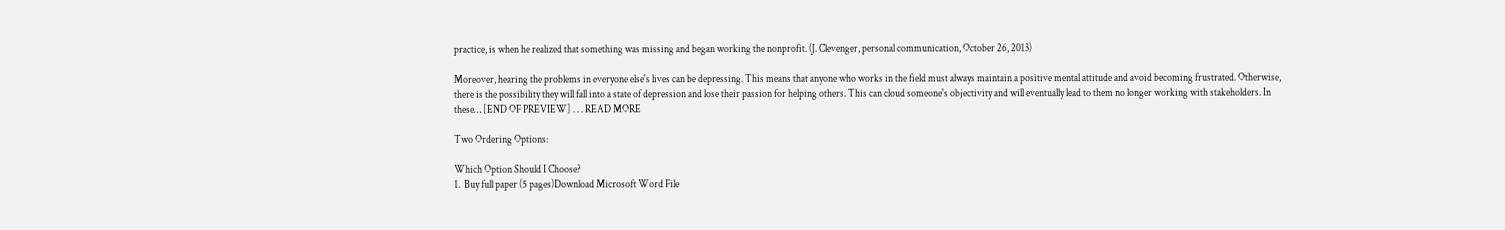practice, is when he realized that something was missing and began working the nonprofit. (J. Clevenger, personal communication, October 26, 2013)

Moreover, hearing the problems in everyone else's lives can be depressing. This means that anyone who works in the field must always maintain a positive mental attitude and avoid becoming frustrated. Otherwise, there is the possibility they will fall into a state of depression and lose their passion for helping others. This can cloud someone's objectivity and will eventually lead to them no longer working with stakeholders. In these… [END OF PREVIEW] . . . READ MORE

Two Ordering Options:

Which Option Should I Choose?
1.  Buy full paper (5 pages)Download Microsoft Word File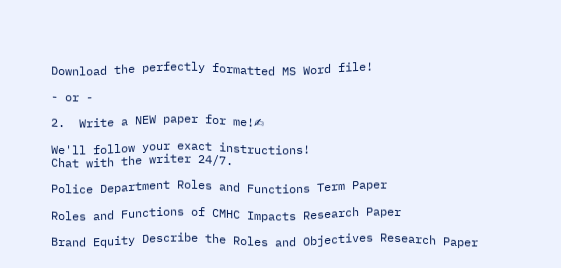Download the perfectly formatted MS Word file!

- or -

2.  Write a NEW paper for me!✍

We'll follow your exact instructions!
Chat with the writer 24/7.

Police Department Roles and Functions Term Paper

Roles and Functions of CMHC Impacts Research Paper

Brand Equity Describe the Roles and Objectives Research Paper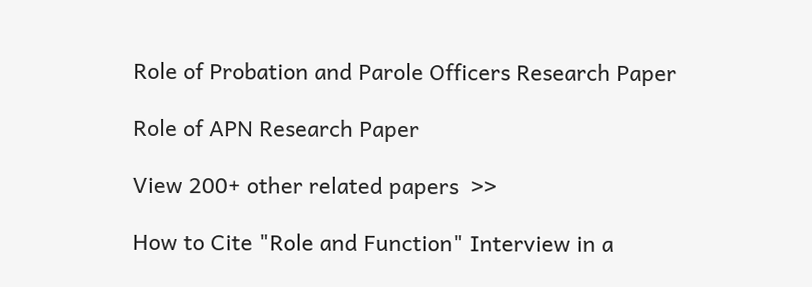Role of Probation and Parole Officers Research Paper

Role of APN Research Paper

View 200+ other related papers  >>

How to Cite "Role and Function" Interview in a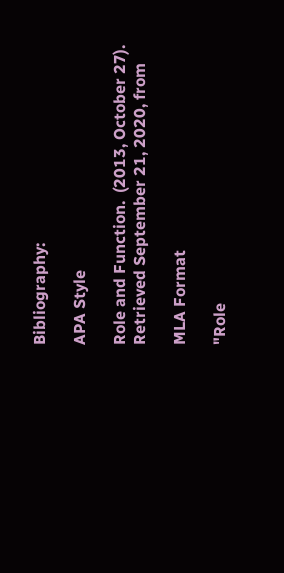Bibliography:

APA Style

Role and Function.  (2013, October 27).  Retrieved September 21, 2020, from

MLA Format

"Role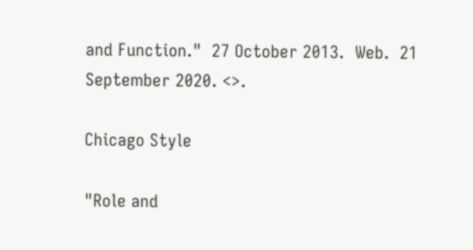and Function."  27 October 2013.  Web.  21 September 2020. <>.

Chicago Style

"Role and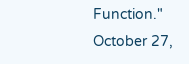Function."  October 27,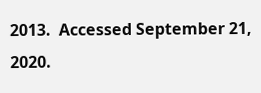2013.  Accessed September 21, 2020.